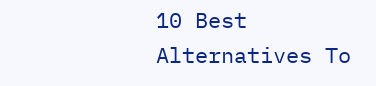10 Best Alternatives To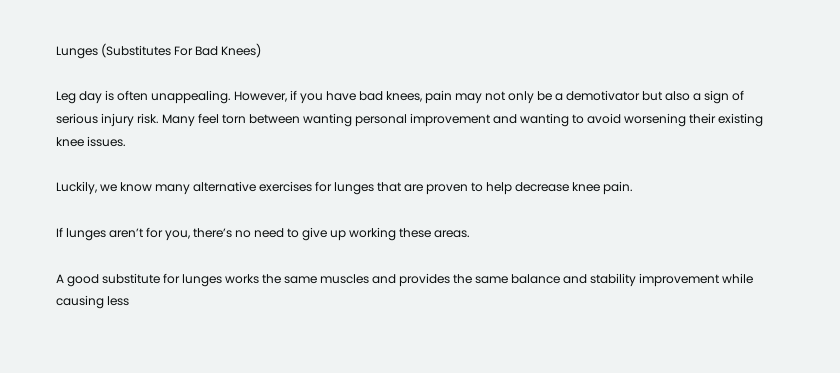Lunges (Substitutes For Bad Knees)

Leg day is often unappealing. However, if you have bad knees, pain may not only be a demotivator but also a sign of serious injury risk. Many feel torn between wanting personal improvement and wanting to avoid worsening their existing knee issues.

Luckily, we know many alternative exercises for lunges that are proven to help decrease knee pain.

If lunges aren’t for you, there’s no need to give up working these areas.

A good substitute for lunges works the same muscles and provides the same balance and stability improvement while causing less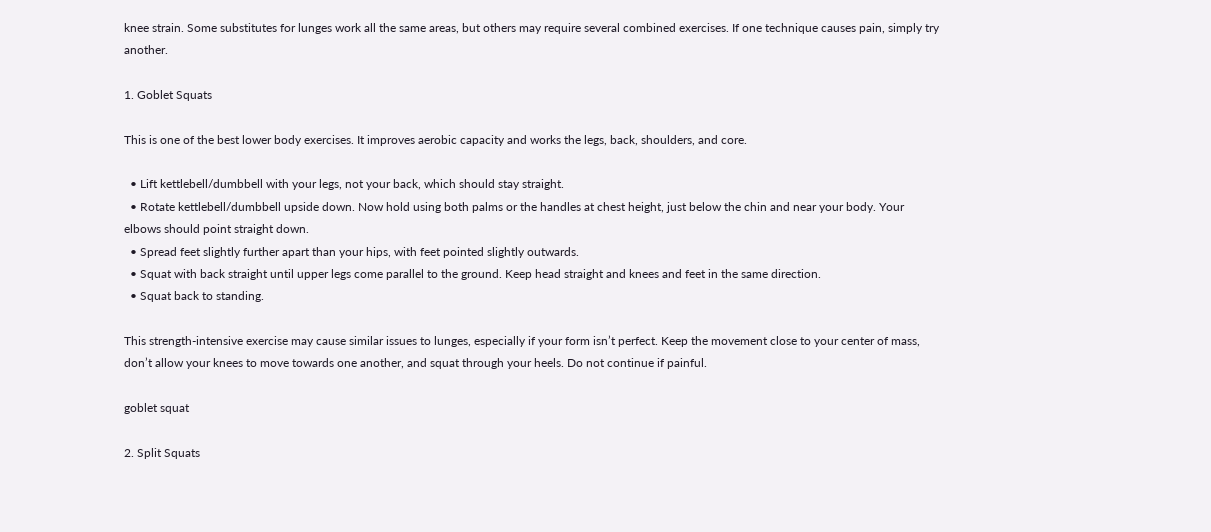knee strain. Some substitutes for lunges work all the same areas, but others may require several combined exercises. If one technique causes pain, simply try another.

1. Goblet Squats

This is one of the best lower body exercises. It improves aerobic capacity and works the legs, back, shoulders, and core.

  • Lift kettlebell/dumbbell with your legs, not your back, which should stay straight.
  • Rotate kettlebell/dumbbell upside down. Now hold using both palms or the handles at chest height, just below the chin and near your body. Your elbows should point straight down.
  • Spread feet slightly further apart than your hips, with feet pointed slightly outwards.
  • Squat with back straight until upper legs come parallel to the ground. Keep head straight and knees and feet in the same direction.
  • Squat back to standing.

This strength-intensive exercise may cause similar issues to lunges, especially if your form isn’t perfect. Keep the movement close to your center of mass, don’t allow your knees to move towards one another, and squat through your heels. Do not continue if painful.

goblet squat

2. Split Squats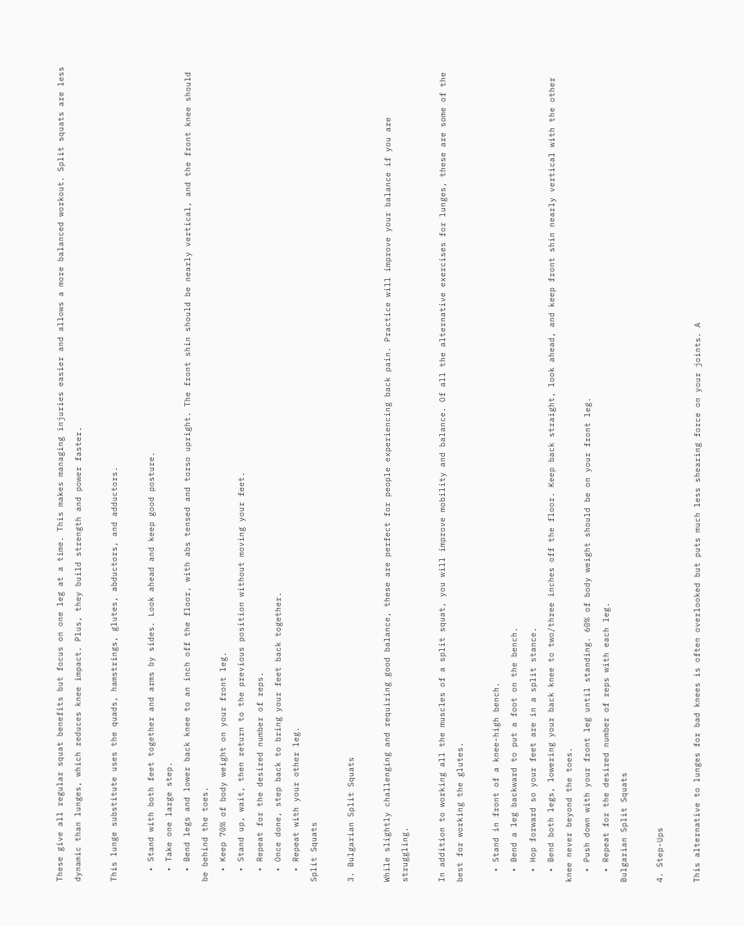These give all regular squat benefits but focus on one leg at a time. This makes managing injuries easier and allows a more balanced workout. Split squats are less dynamic than lunges, which reduces knee impact. Plus, they build strength and power faster.

This lunge substitute uses the quads, hamstrings, glutes, abductors, and adductors.

  • Stand with both feet together and arms by sides. Look ahead and keep good posture.
  • Take one large step.
  • Bend legs and lower back knee to an inch off the floor, with abs tensed and torso upright. The front shin should be nearly vertical, and the front knee should be behind the toes.
  • Keep 70% of body weight on your front leg.
  • Stand up, wait, then return to the previous position without moving your feet.
  • Repeat for the desired number of reps.
  • Once done, step back to bring your feet back together.
  • Repeat with your other leg.
Split Squats

3. Bulgarian Split Squats

While slightly challenging and requiring good balance, these are perfect for people experiencing back pain. Practice will improve your balance if you are struggling.

In addition to working all the muscles of a split squat, you will improve mobility and balance. Of all the alternative exercises for lunges, these are some of the best for working the glutes.

  • Stand in front of a knee-high bench.
  • Bend a leg backward to put a foot on the bench.
  • Hop forward so your feet are in a split stance.
  • Bend both legs, lowering your back knee to two/three inches off the floor. Keep back straight, look ahead, and keep front shin nearly vertical with the other knee never beyond the toes.
  • Push down with your front leg until standing. 60% of body weight should be on your front leg.
  • Repeat for the desired number of reps with each leg.
Bulgarian Split Squats

4. Step-Ups

This alternative to lunges for bad knees is often overlooked but puts much less shearing force on your joints. A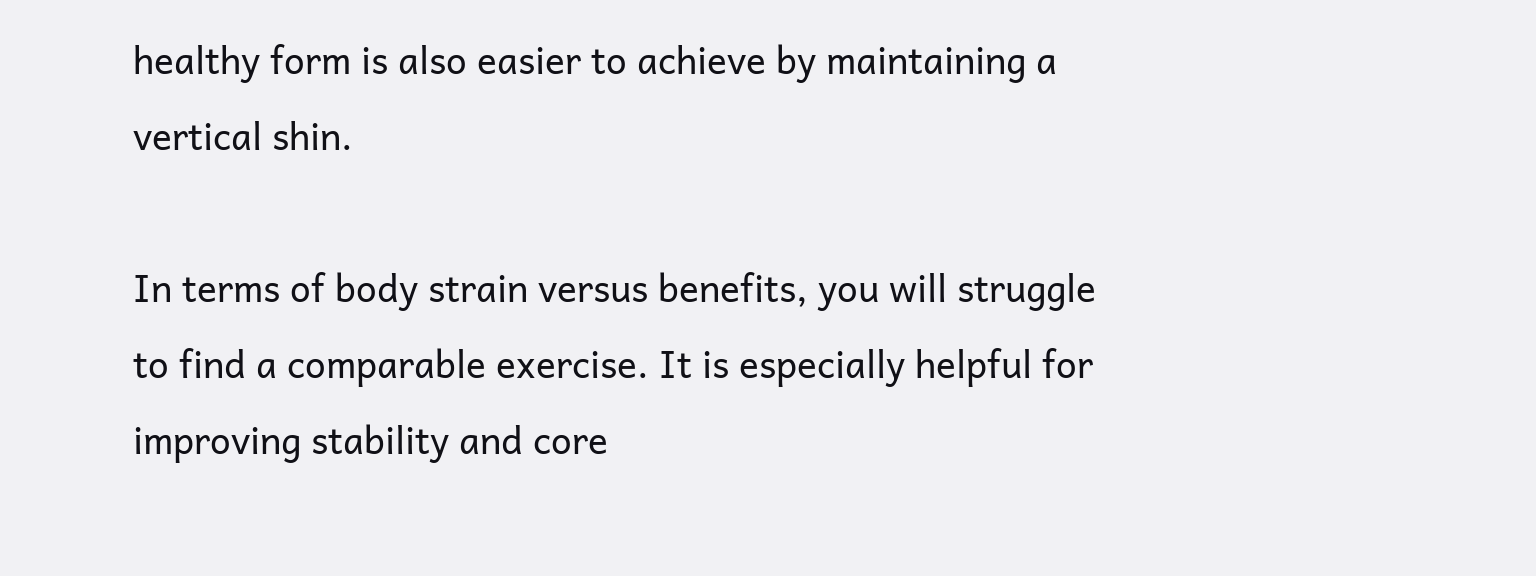healthy form is also easier to achieve by maintaining a vertical shin.

In terms of body strain versus benefits, you will struggle to find a comparable exercise. It is especially helpful for improving stability and core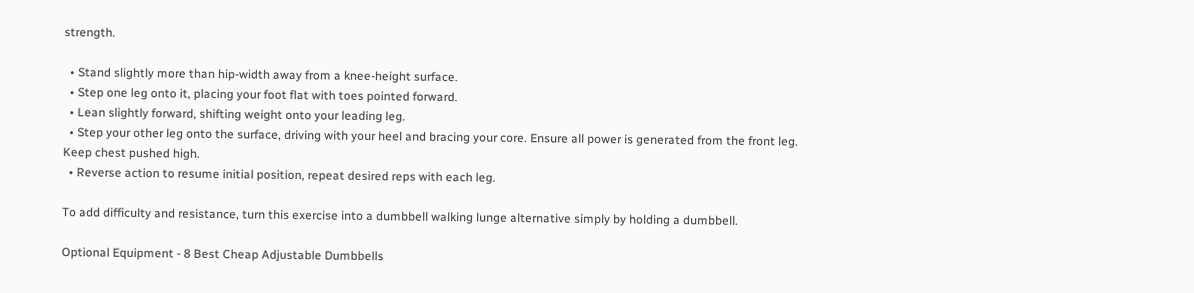strength.

  • Stand slightly more than hip-width away from a knee-height surface.
  • Step one leg onto it, placing your foot flat with toes pointed forward.
  • Lean slightly forward, shifting weight onto your leading leg.
  • Step your other leg onto the surface, driving with your heel and bracing your core. Ensure all power is generated from the front leg. Keep chest pushed high.
  • Reverse action to resume initial position, repeat desired reps with each leg.

To add difficulty and resistance, turn this exercise into a dumbbell walking lunge alternative simply by holding a dumbbell.

Optional Equipment - 8 Best Cheap Adjustable Dumbbells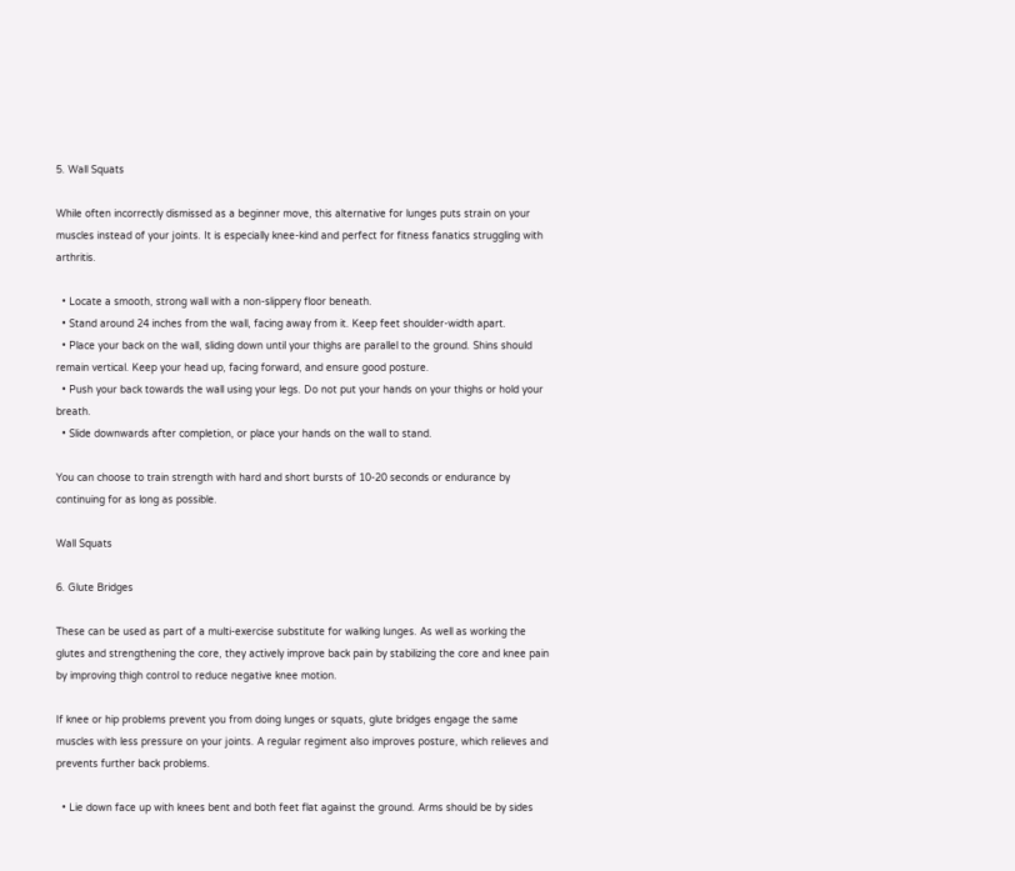5. Wall Squats

While often incorrectly dismissed as a beginner move, this alternative for lunges puts strain on your muscles instead of your joints. It is especially knee-kind and perfect for fitness fanatics struggling with arthritis.

  • Locate a smooth, strong wall with a non-slippery floor beneath.
  • Stand around 24 inches from the wall, facing away from it. Keep feet shoulder-width apart.
  • Place your back on the wall, sliding down until your thighs are parallel to the ground. Shins should remain vertical. Keep your head up, facing forward, and ensure good posture.
  • Push your back towards the wall using your legs. Do not put your hands on your thighs or hold your breath.
  • Slide downwards after completion, or place your hands on the wall to stand.

You can choose to train strength with hard and short bursts of 10-20 seconds or endurance by continuing for as long as possible.

Wall Squats

6. Glute Bridges

These can be used as part of a multi-exercise substitute for walking lunges. As well as working the glutes and strengthening the core, they actively improve back pain by stabilizing the core and knee pain by improving thigh control to reduce negative knee motion.

If knee or hip problems prevent you from doing lunges or squats, glute bridges engage the same muscles with less pressure on your joints. A regular regiment also improves posture, which relieves and prevents further back problems.

  • Lie down face up with knees bent and both feet flat against the ground. Arms should be by sides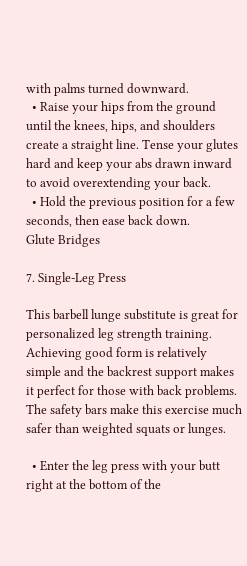with palms turned downward.
  • Raise your hips from the ground until the knees, hips, and shoulders create a straight line. Tense your glutes hard and keep your abs drawn inward to avoid overextending your back.
  • Hold the previous position for a few seconds, then ease back down.
Glute Bridges

7. Single-Leg Press

This barbell lunge substitute is great for personalized leg strength training. Achieving good form is relatively simple and the backrest support makes it perfect for those with back problems. The safety bars make this exercise much safer than weighted squats or lunges.

  • Enter the leg press with your butt right at the bottom of the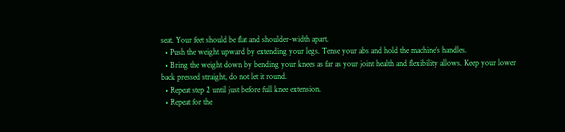seat. Your feet should be flat and shoulder-width apart.
  • Push the weight upward by extending your legs. Tense your abs and hold the machine’s handles.
  • Bring the weight down by bending your knees as far as your joint health and flexibility allows. Keep your lower back pressed straight, do not let it round.
  • Repeat step 2 until just before full knee extension.
  • Repeat for the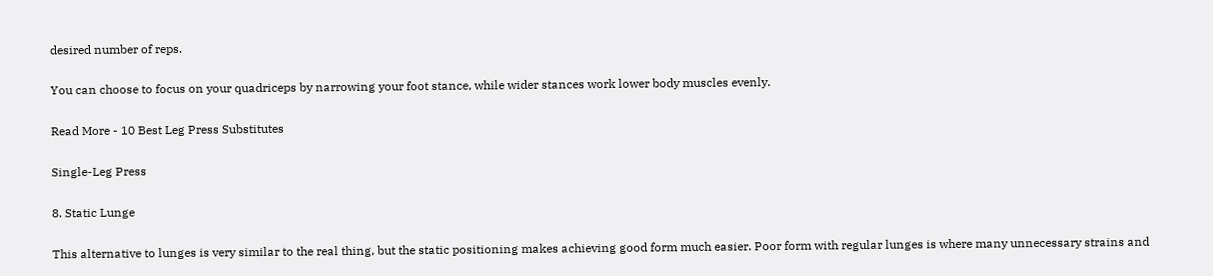desired number of reps.

You can choose to focus on your quadriceps by narrowing your foot stance, while wider stances work lower body muscles evenly.

Read More - 10 Best Leg Press Substitutes

Single-Leg Press

8. Static Lunge

This alternative to lunges is very similar to the real thing, but the static positioning makes achieving good form much easier. Poor form with regular lunges is where many unnecessary strains and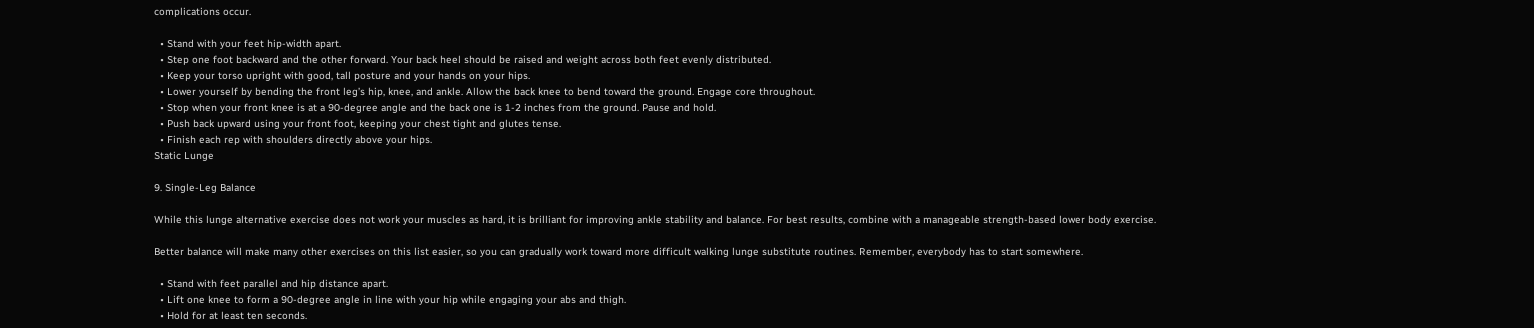complications occur.

  • Stand with your feet hip-width apart.
  • Step one foot backward and the other forward. Your back heel should be raised and weight across both feet evenly distributed.
  • Keep your torso upright with good, tall posture and your hands on your hips.
  • Lower yourself by bending the front leg’s hip, knee, and ankle. Allow the back knee to bend toward the ground. Engage core throughout.
  • Stop when your front knee is at a 90-degree angle and the back one is 1-2 inches from the ground. Pause and hold.
  • Push back upward using your front foot, keeping your chest tight and glutes tense.
  • Finish each rep with shoulders directly above your hips.
Static Lunge

9. Single-Leg Balance

While this lunge alternative exercise does not work your muscles as hard, it is brilliant for improving ankle stability and balance. For best results, combine with a manageable strength-based lower body exercise.

Better balance will make many other exercises on this list easier, so you can gradually work toward more difficult walking lunge substitute routines. Remember, everybody has to start somewhere.

  • Stand with feet parallel and hip distance apart.
  • Lift one knee to form a 90-degree angle in line with your hip while engaging your abs and thigh.
  • Hold for at least ten seconds.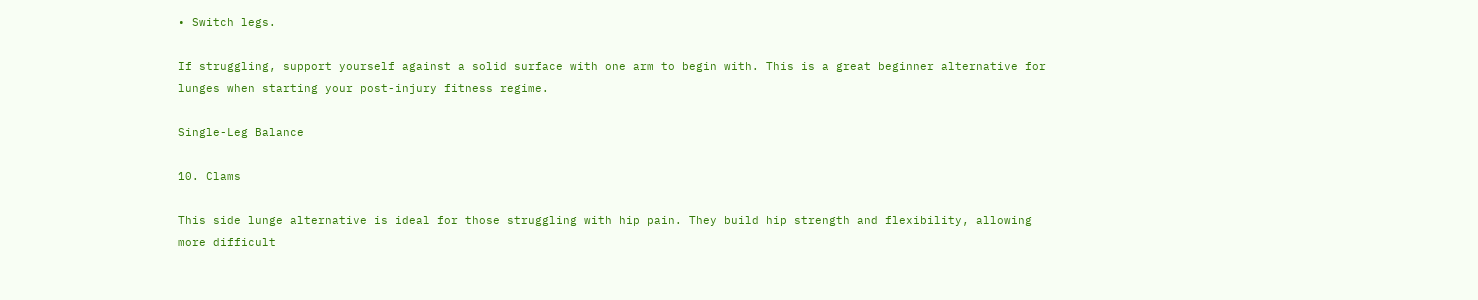• Switch legs.

If struggling, support yourself against a solid surface with one arm to begin with. This is a great beginner alternative for lunges when starting your post-injury fitness regime.

Single-Leg Balance

10. Clams

This side lunge alternative is ideal for those struggling with hip pain. They build hip strength and flexibility, allowing more difficult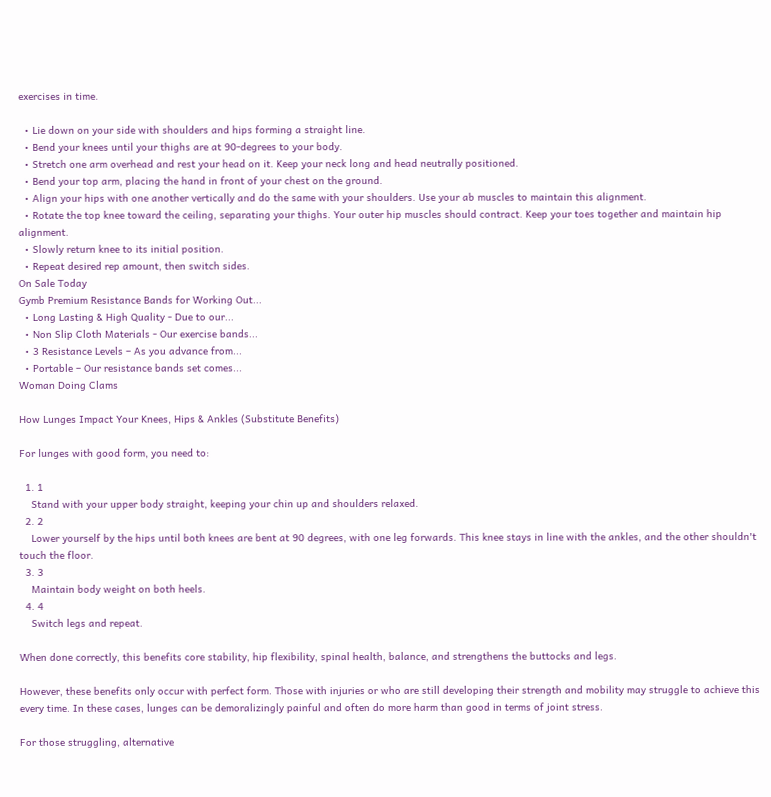exercises in time.

  • Lie down on your side with shoulders and hips forming a straight line.
  • Bend your knees until your thighs are at 90-degrees to your body.
  • Stretch one arm overhead and rest your head on it. Keep your neck long and head neutrally positioned.
  • Bend your top arm, placing the hand in front of your chest on the ground.
  • Align your hips with one another vertically and do the same with your shoulders. Use your ab muscles to maintain this alignment.
  • Rotate the top knee toward the ceiling, separating your thighs. Your outer hip muscles should contract. Keep your toes together and maintain hip alignment.
  • Slowly return knee to its initial position.
  • Repeat desired rep amount, then switch sides.
On Sale Today
Gymb Premium Resistance Bands for Working Out...
  • Long Lasting & High Quality - Due to our...
  • Non Slip Cloth Materials - Our exercise bands...
  • 3 Resistance Levels – As you advance from...
  • Portable – Our resistance bands set comes...
Woman Doing Clams

How Lunges Impact Your Knees, Hips & Ankles (Substitute Benefits)

For lunges with good form, you need to:

  1. 1
    Stand with your upper body straight, keeping your chin up and shoulders relaxed.
  2. 2
    Lower yourself by the hips until both knees are bent at 90 degrees, with one leg forwards. This knee stays in line with the ankles, and the other shouldn't touch the floor.
  3. 3
    Maintain body weight on both heels.
  4. 4
    Switch legs and repeat.

When done correctly, this benefits core stability, hip flexibility, spinal health, balance, and strengthens the buttocks and legs.

However, these benefits only occur with perfect form. Those with injuries or who are still developing their strength and mobility may struggle to achieve this every time. In these cases, lunges can be demoralizingly painful and often do more harm than good in terms of joint stress.

For those struggling, alternative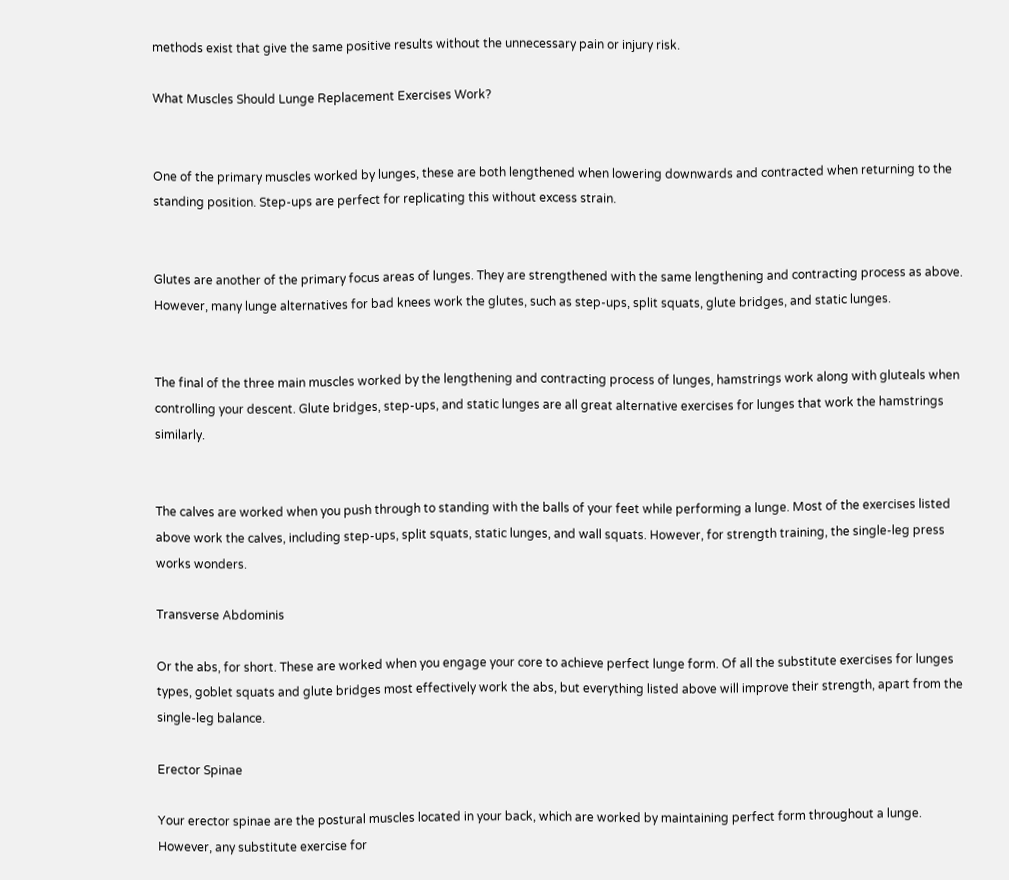methods exist that give the same positive results without the unnecessary pain or injury risk.

What Muscles Should Lunge Replacement Exercises Work?


One of the primary muscles worked by lunges, these are both lengthened when lowering downwards and contracted when returning to the standing position. Step-ups are perfect for replicating this without excess strain.


Glutes are another of the primary focus areas of lunges. They are strengthened with the same lengthening and contracting process as above. However, many lunge alternatives for bad knees work the glutes, such as step-ups, split squats, glute bridges, and static lunges.


The final of the three main muscles worked by the lengthening and contracting process of lunges, hamstrings work along with gluteals when controlling your descent. Glute bridges, step-ups, and static lunges are all great alternative exercises for lunges that work the hamstrings similarly.


The calves are worked when you push through to standing with the balls of your feet while performing a lunge. Most of the exercises listed above work the calves, including step-ups, split squats, static lunges, and wall squats. However, for strength training, the single-leg press works wonders.

Transverse Abdominis

Or the abs, for short. These are worked when you engage your core to achieve perfect lunge form. Of all the substitute exercises for lunges types, goblet squats and glute bridges most effectively work the abs, but everything listed above will improve their strength, apart from the single-leg balance.

Erector Spinae

Your erector spinae are the postural muscles located in your back, which are worked by maintaining perfect form throughout a lunge. However, any substitute exercise for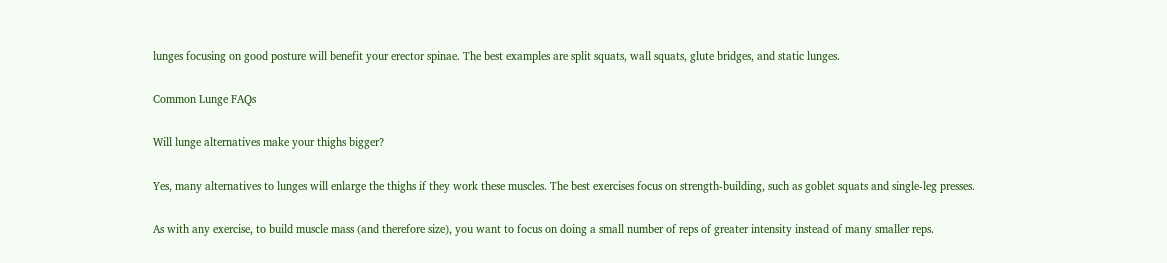lunges focusing on good posture will benefit your erector spinae. The best examples are split squats, wall squats, glute bridges, and static lunges.

Common Lunge FAQs

Will lunge alternatives make your thighs bigger?

Yes, many alternatives to lunges will enlarge the thighs if they work these muscles. The best exercises focus on strength-building, such as goblet squats and single-leg presses.

As with any exercise, to build muscle mass (and therefore size), you want to focus on doing a small number of reps of greater intensity instead of many smaller reps.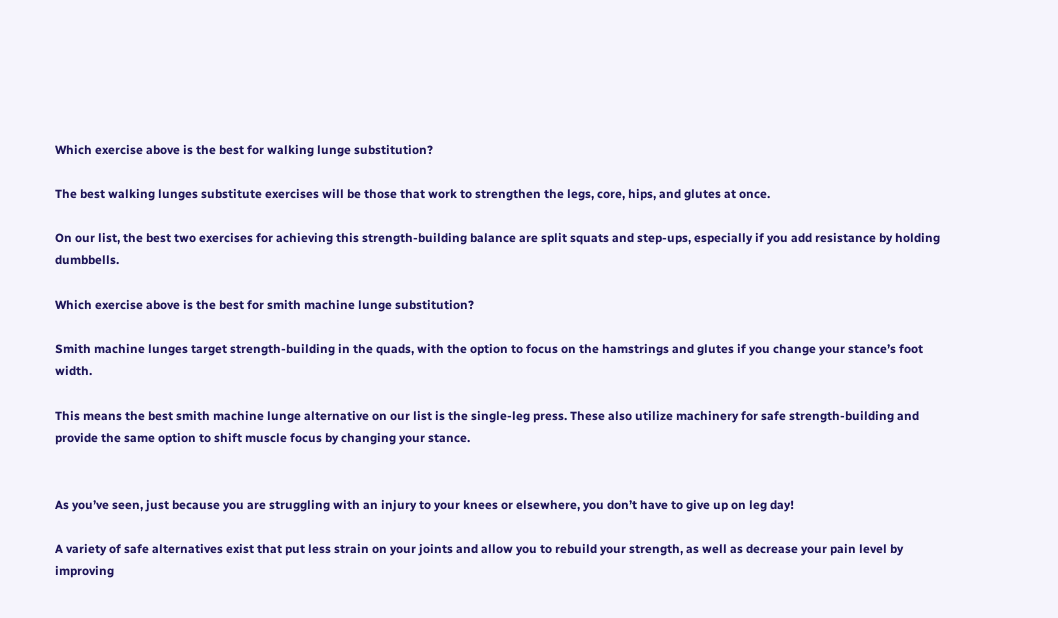Which exercise above is the best for walking lunge substitution?

The best walking lunges substitute exercises will be those that work to strengthen the legs, core, hips, and glutes at once.

On our list, the best two exercises for achieving this strength-building balance are split squats and step-ups, especially if you add resistance by holding dumbbells.

Which exercise above is the best for smith machine lunge substitution?

Smith machine lunges target strength-building in the quads, with the option to focus on the hamstrings and glutes if you change your stance’s foot width.

This means the best smith machine lunge alternative on our list is the single-leg press. These also utilize machinery for safe strength-building and provide the same option to shift muscle focus by changing your stance.


As you’ve seen, just because you are struggling with an injury to your knees or elsewhere, you don’t have to give up on leg day!

A variety of safe alternatives exist that put less strain on your joints and allow you to rebuild your strength, as well as decrease your pain level by improving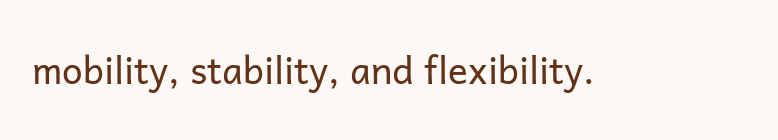mobility, stability, and flexibility.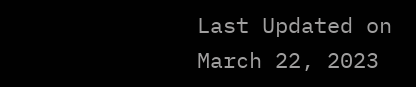Last Updated on March 22, 2023